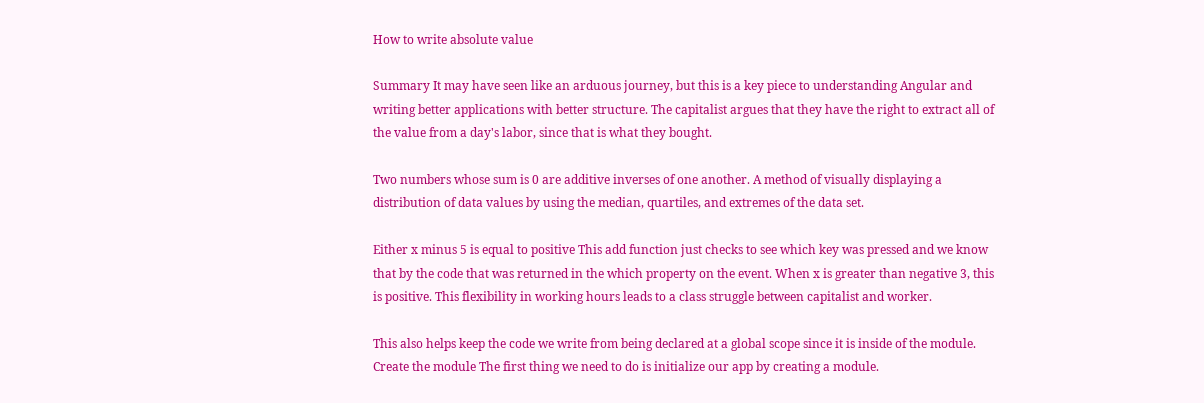How to write absolute value

Summary It may have seen like an arduous journey, but this is a key piece to understanding Angular and writing better applications with better structure. The capitalist argues that they have the right to extract all of the value from a day's labor, since that is what they bought.

Two numbers whose sum is 0 are additive inverses of one another. A method of visually displaying a distribution of data values by using the median, quartiles, and extremes of the data set.

Either x minus 5 is equal to positive This add function just checks to see which key was pressed and we know that by the code that was returned in the which property on the event. When x is greater than negative 3, this is positive. This flexibility in working hours leads to a class struggle between capitalist and worker.

This also helps keep the code we write from being declared at a global scope since it is inside of the module. Create the module The first thing we need to do is initialize our app by creating a module.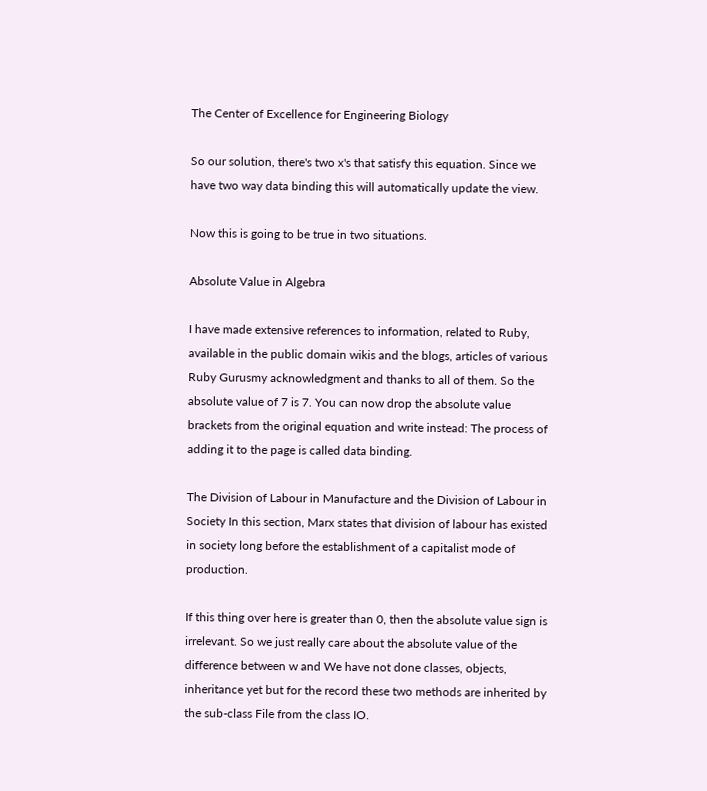The Center of Excellence for Engineering Biology

So our solution, there's two x's that satisfy this equation. Since we have two way data binding this will automatically update the view.

Now this is going to be true in two situations.

Absolute Value in Algebra

I have made extensive references to information, related to Ruby, available in the public domain wikis and the blogs, articles of various Ruby Gurusmy acknowledgment and thanks to all of them. So the absolute value of 7 is 7. You can now drop the absolute value brackets from the original equation and write instead: The process of adding it to the page is called data binding.

The Division of Labour in Manufacture and the Division of Labour in Society In this section, Marx states that division of labour has existed in society long before the establishment of a capitalist mode of production.

If this thing over here is greater than 0, then the absolute value sign is irrelevant. So we just really care about the absolute value of the difference between w and We have not done classes, objects, inheritance yet but for the record these two methods are inherited by the sub-class File from the class IO.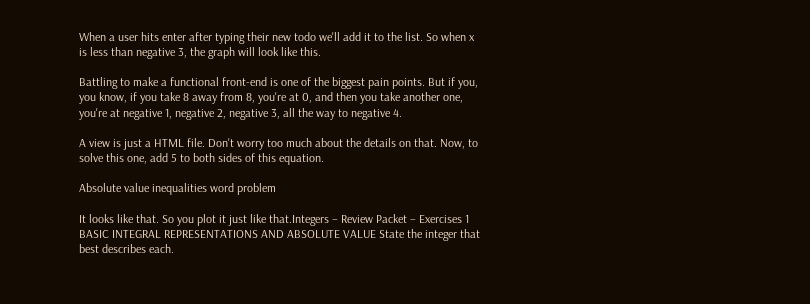When a user hits enter after typing their new todo we'll add it to the list. So when x is less than negative 3, the graph will look like this.

Battling to make a functional front-end is one of the biggest pain points. But if you, you know, if you take 8 away from 8, you're at 0, and then you take another one, you're at negative 1, negative 2, negative 3, all the way to negative 4.

A view is just a HTML file. Don't worry too much about the details on that. Now, to solve this one, add 5 to both sides of this equation.

Absolute value inequalities word problem

It looks like that. So you plot it just like that.Integers – Review Packet – Exercises 1 BASIC INTEGRAL REPRESENTATIONS AND ABSOLUTE VALUE State the integer that best describes each.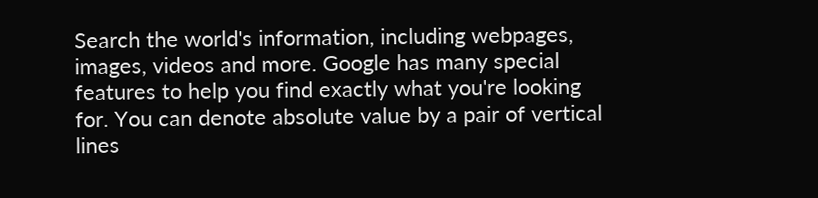Search the world's information, including webpages, images, videos and more. Google has many special features to help you find exactly what you're looking for. You can denote absolute value by a pair of vertical lines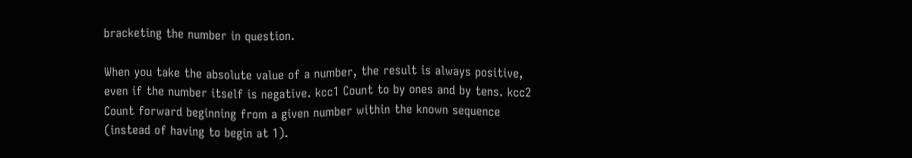bracketing the number in question.

When you take the absolute value of a number, the result is always positive, even if the number itself is negative. kcc1 Count to by ones and by tens. kcc2 Count forward beginning from a given number within the known sequence (instead of having to begin at 1).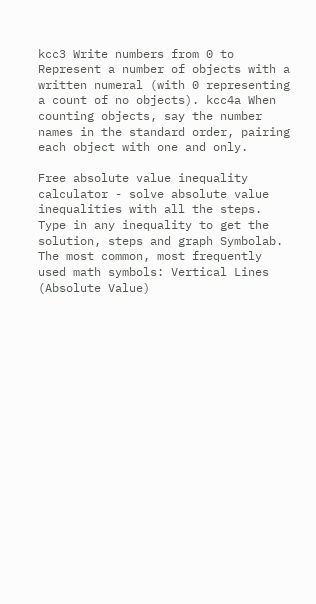kcc3 Write numbers from 0 to Represent a number of objects with a written numeral (with 0 representing a count of no objects). kcc4a When counting objects, say the number names in the standard order, pairing each object with one and only.

Free absolute value inequality calculator - solve absolute value inequalities with all the steps. Type in any inequality to get the solution, steps and graph Symbolab. The most common, most frequently used math symbols: Vertical Lines (Absolute Value)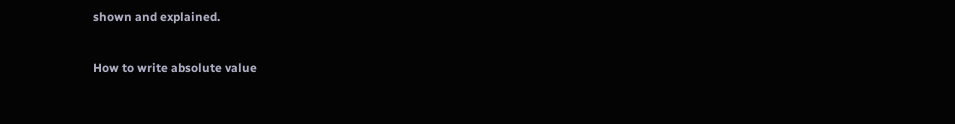shown and explained.

How to write absolute value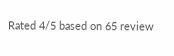Rated 4/5 based on 65 review